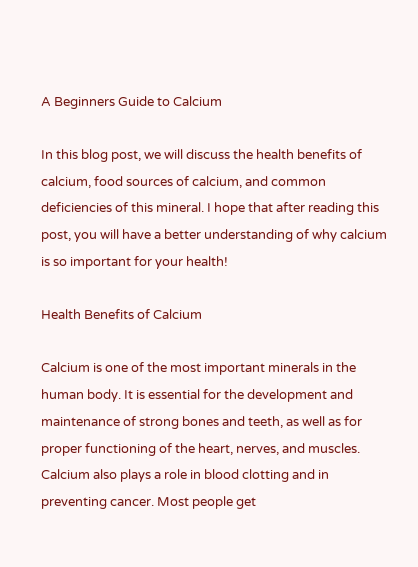A Beginners Guide to Calcium

In this blog post, we will discuss the health benefits of calcium, food sources of calcium, and common deficiencies of this mineral. I hope that after reading this post, you will have a better understanding of why calcium is so important for your health!

Health Benefits of Calcium

Calcium is one of the most important minerals in the human body. It is essential for the development and maintenance of strong bones and teeth, as well as for proper functioning of the heart, nerves, and muscles. Calcium also plays a role in blood clotting and in preventing cancer. Most people get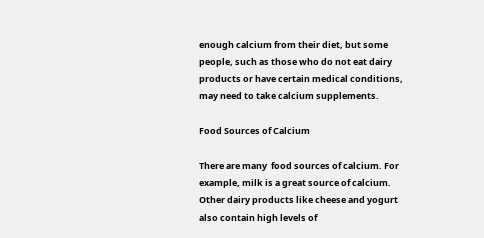enough calcium from their diet, but some people, such as those who do not eat dairy products or have certain medical conditions, may need to take calcium supplements.

Food Sources of Calcium

There are many  food sources of calcium. For example, milk is a great source of calcium. Other dairy products like cheese and yogurt also contain high levels of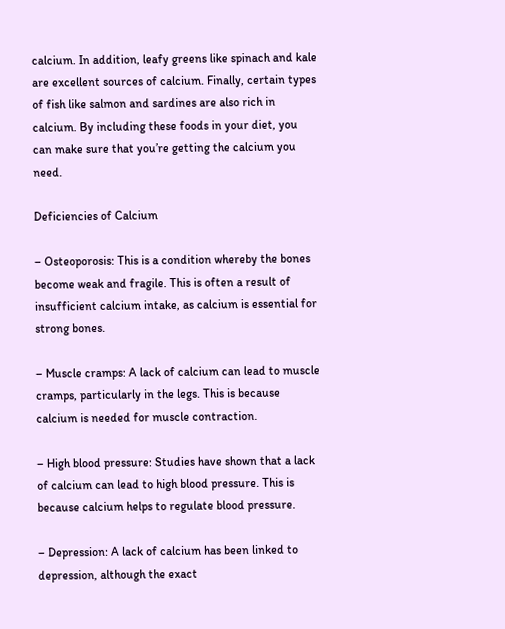calcium. In addition, leafy greens like spinach and kale are excellent sources of calcium. Finally, certain types of fish like salmon and sardines are also rich in calcium. By including these foods in your diet, you can make sure that you’re getting the calcium you need.

Deficiencies of Calcium

– Osteoporosis: This is a condition whereby the bones become weak and fragile. This is often a result of insufficient calcium intake, as calcium is essential for strong bones.

– Muscle cramps: A lack of calcium can lead to muscle cramps, particularly in the legs. This is because calcium is needed for muscle contraction.

– High blood pressure: Studies have shown that a lack of calcium can lead to high blood pressure. This is because calcium helps to regulate blood pressure.

– Depression: A lack of calcium has been linked to depression, although the exact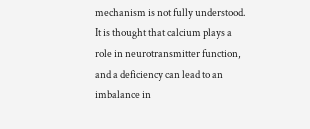mechanism is not fully understood. It is thought that calcium plays a role in neurotransmitter function, and a deficiency can lead to an imbalance in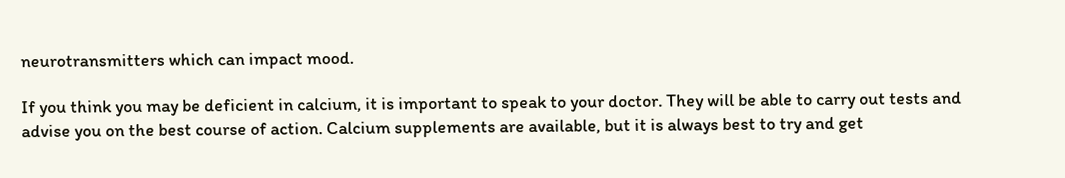neurotransmitters which can impact mood.

If you think you may be deficient in calcium, it is important to speak to your doctor. They will be able to carry out tests and advise you on the best course of action. Calcium supplements are available, but it is always best to try and get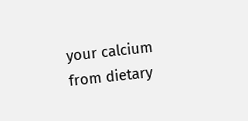your calcium from dietary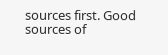sources first. Good sources of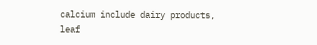calcium include dairy products, leaf